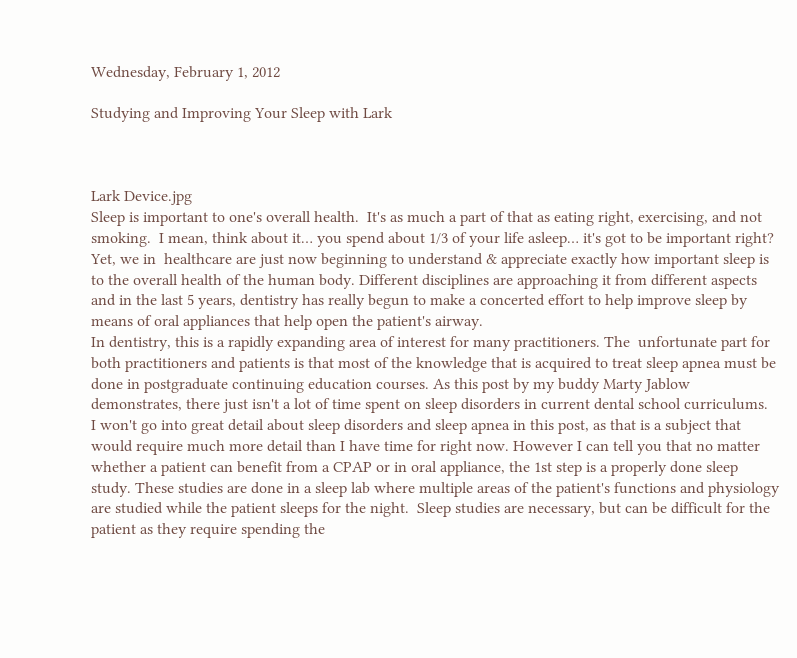Wednesday, February 1, 2012

Studying and Improving Your Sleep with Lark



Lark Device.jpg
Sleep is important to one's overall health.  It's as much a part of that as eating right, exercising, and not smoking.  I mean, think about it… you spend about 1/3 of your life asleep… it's got to be important right?
Yet, we in  healthcare are just now beginning to understand & appreciate exactly how important sleep is to the overall health of the human body. Different disciplines are approaching it from different aspects and in the last 5 years, dentistry has really begun to make a concerted effort to help improve sleep by means of oral appliances that help open the patient's airway.
In dentistry, this is a rapidly expanding area of interest for many practitioners. The  unfortunate part for both practitioners and patients is that most of the knowledge that is acquired to treat sleep apnea must be done in postgraduate continuing education courses. As this post by my buddy Marty Jablow demonstrates, there just isn't a lot of time spent on sleep disorders in current dental school curriculums.
I won't go into great detail about sleep disorders and sleep apnea in this post, as that is a subject that would require much more detail than I have time for right now. However I can tell you that no matter whether a patient can benefit from a CPAP or in oral appliance, the 1st step is a properly done sleep study. These studies are done in a sleep lab where multiple areas of the patient's functions and physiology are studied while the patient sleeps for the night.  Sleep studies are necessary, but can be difficult for the patient as they require spending the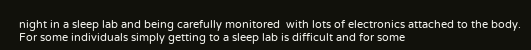night in a sleep lab and being carefully monitored  with lots of electronics attached to the body. For some individuals simply getting to a sleep lab is difficult and for some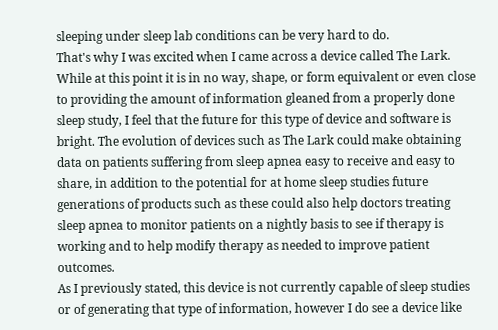sleeping under sleep lab conditions can be very hard to do.
That's why I was excited when I came across a device called The Lark. While at this point it is in no way, shape, or form equivalent or even close to providing the amount of information gleaned from a properly done sleep study, I feel that the future for this type of device and software is bright. The evolution of devices such as The Lark could make obtaining data on patients suffering from sleep apnea easy to receive and easy to share, in addition to the potential for at home sleep studies future generations of products such as these could also help doctors treating sleep apnea to monitor patients on a nightly basis to see if therapy is working and to help modify therapy as needed to improve patient outcomes.
As I previously stated, this device is not currently capable of sleep studies or of generating that type of information, however I do see a device like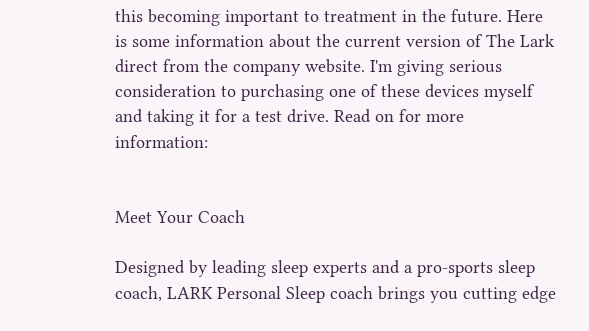this becoming important to treatment in the future. Here is some information about the current version of The Lark direct from the company website. I'm giving serious consideration to purchasing one of these devices myself and taking it for a test drive. Read on for more information:


Meet Your Coach

Designed by leading sleep experts and a pro-sports sleep coach, LARK Personal Sleep coach brings you cutting edge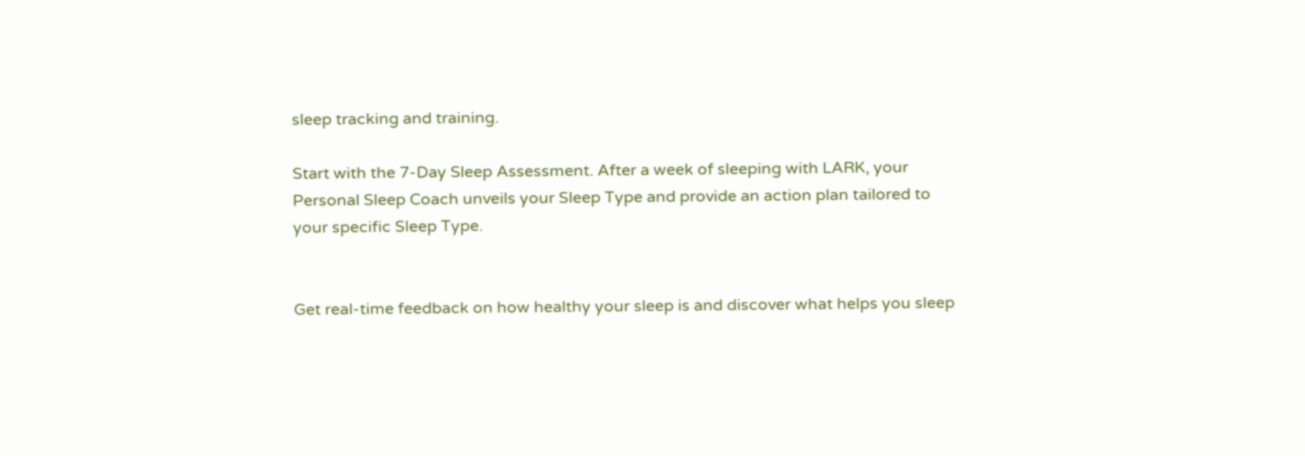sleep tracking and training.

Start with the 7-Day Sleep Assessment. After a week of sleeping with LARK, your Personal Sleep Coach unveils your Sleep Type and provide an action plan tailored to your specific Sleep Type.


Get real-time feedback on how healthy your sleep is and discover what helps you sleep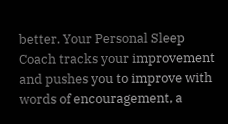better. Your Personal Sleep Coach tracks your improvement and pushes you to improve with words of encouragement, a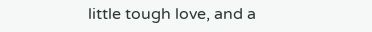little tough love, and a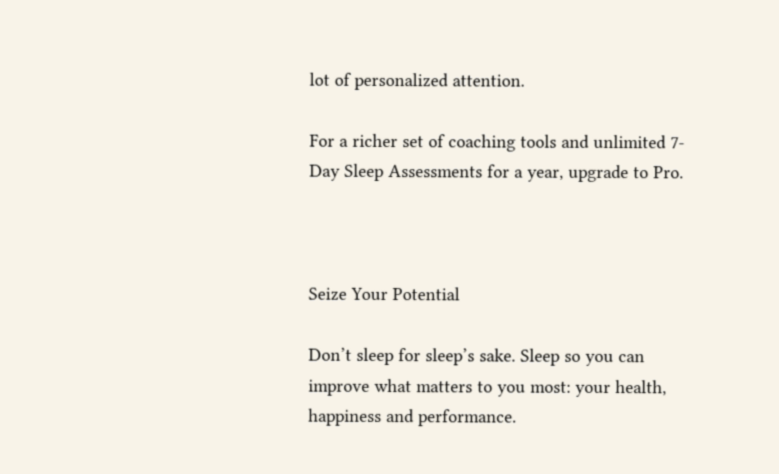lot of personalized attention.

For a richer set of coaching tools and unlimited 7-Day Sleep Assessments for a year, upgrade to Pro.



Seize Your Potential

Don’t sleep for sleep’s sake. Sleep so you can improve what matters to you most: your health, happiness and performance.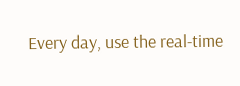Every day, use the real-time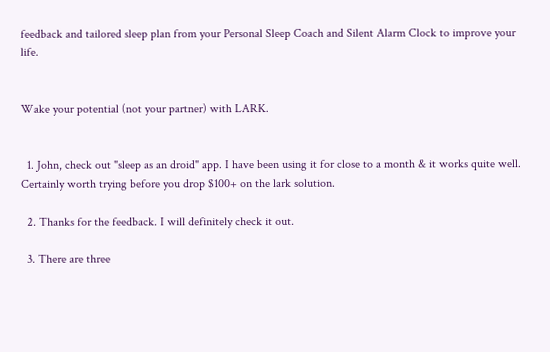feedback and tailored sleep plan from your Personal Sleep Coach and Silent Alarm Clock to improve your life.


Wake your potential (not your partner) with LARK.


  1. John, check out "sleep as an droid" app. I have been using it for close to a month & it works quite well. Certainly worth trying before you drop $100+ on the lark solution.

  2. Thanks for the feedback. I will definitely check it out.

  3. There are three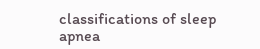classifications of sleep apnea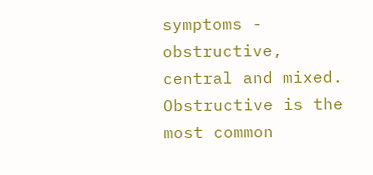symptoms - obstructive, central and mixed. Obstructive is the most common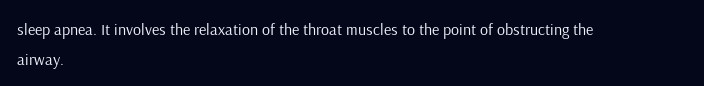sleep apnea. It involves the relaxation of the throat muscles to the point of obstructing the airway.